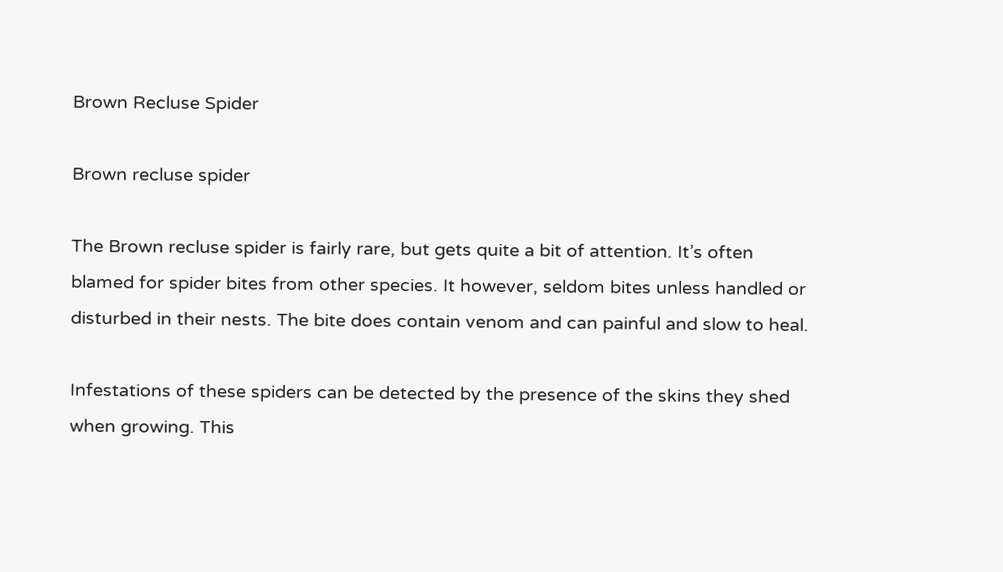Brown Recluse Spider

Brown recluse spider

The Brown recluse spider is fairly rare, but gets quite a bit of attention. It’s often blamed for spider bites from other species. It however, seldom bites unless handled or disturbed in their nests. The bite does contain venom and can painful and slow to heal.

Infestations of these spiders can be detected by the presence of the skins they shed when growing. This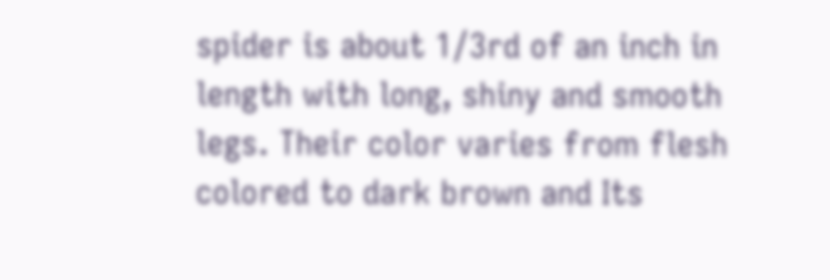spider is about 1/3rd of an inch in length with long, shiny and smooth legs. Their color varies from flesh colored to dark brown and Its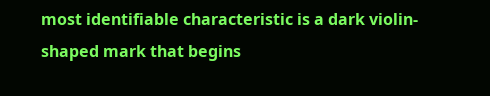most identifiable characteristic is a dark violin-shaped mark that begins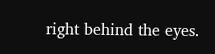right behind the eyes.